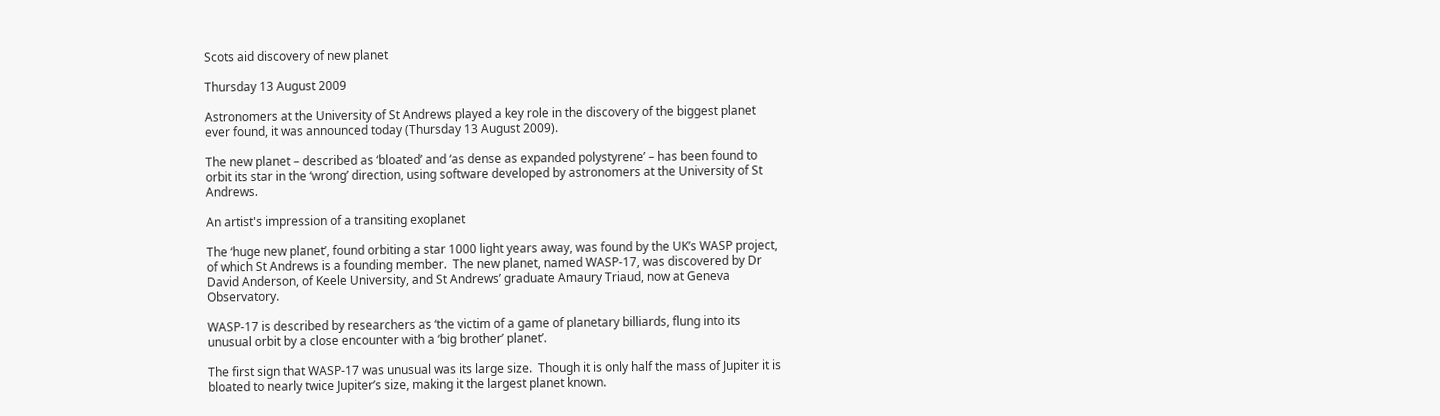Scots aid discovery of new planet

Thursday 13 August 2009

Astronomers at the University of St Andrews played a key role in the discovery of the biggest planet ever found, it was announced today (Thursday 13 August 2009).

The new planet – described as ‘bloated’ and ‘as dense as expanded polystyrene’ – has been found to orbit its star in the ‘wrong’ direction, using software developed by astronomers at the University of St Andrews.

An artist's impression of a transiting exoplanet

The ‘huge new planet’, found orbiting a star 1000 light years away, was found by the UK’s WASP project, of which St Andrews is a founding member.  The new planet, named WASP-17, was discovered by Dr David Anderson, of Keele University, and St Andrews’ graduate Amaury Triaud, now at Geneva Observatory.

WASP-17 is described by researchers as ‘the victim of a game of planetary billiards, flung into its unusual orbit by a close encounter with a ‘big brother’ planet’.

The first sign that WASP-17 was unusual was its large size.  Though it is only half the mass of Jupiter it is bloated to nearly twice Jupiter’s size, making it the largest planet known.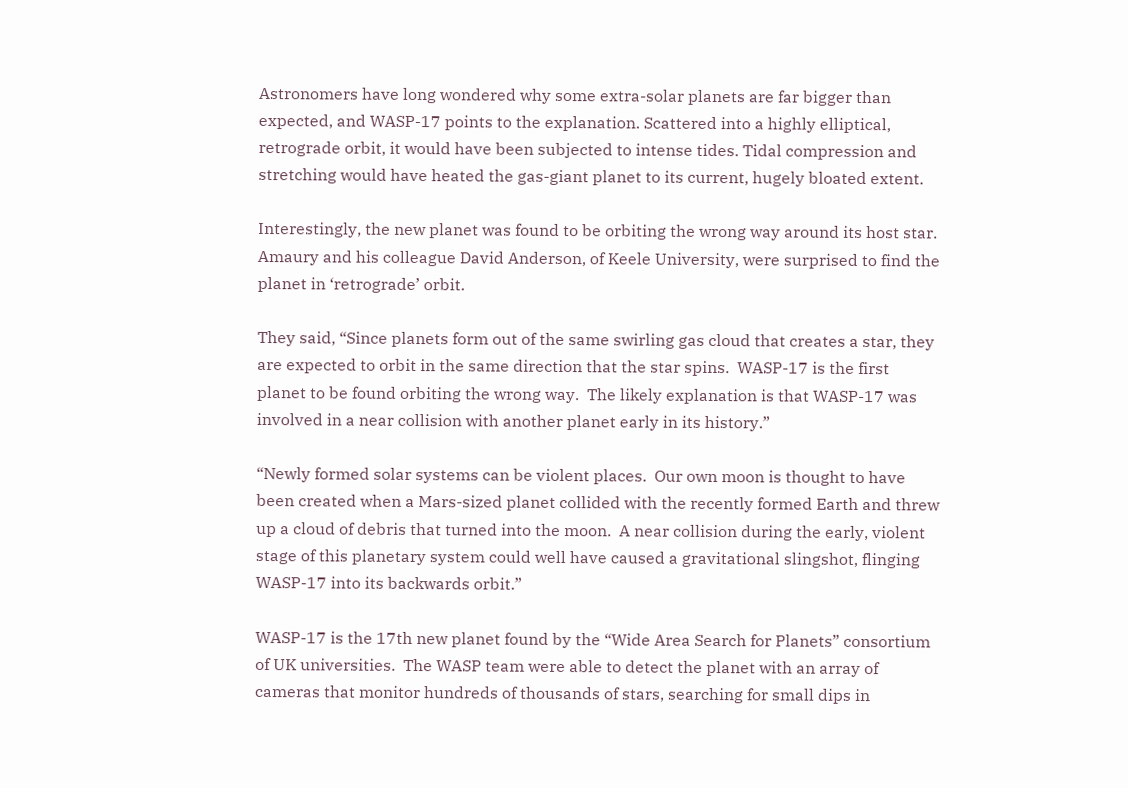Astronomers have long wondered why some extra-solar planets are far bigger than expected, and WASP-17 points to the explanation. Scattered into a highly elliptical, retrograde orbit, it would have been subjected to intense tides. Tidal compression and stretching would have heated the gas-giant planet to its current, hugely bloated extent.

Interestingly, the new planet was found to be orbiting the wrong way around its host star. Amaury and his colleague David Anderson, of Keele University, were surprised to find the planet in ‘retrograde’ orbit.

They said, “Since planets form out of the same swirling gas cloud that creates a star, they are expected to orbit in the same direction that the star spins.  WASP-17 is the first planet to be found orbiting the wrong way.  The likely explanation is that WASP-17 was involved in a near collision with another planet early in its history.”

“Newly formed solar systems can be violent places.  Our own moon is thought to have been created when a Mars-sized planet collided with the recently formed Earth and threw up a cloud of debris that turned into the moon.  A near collision during the early, violent stage of this planetary system could well have caused a gravitational slingshot, flinging WASP-17 into its backwards orbit.”

WASP-17 is the 17th new planet found by the “Wide Area Search for Planets” consortium of UK universities.  The WASP team were able to detect the planet with an array of cameras that monitor hundreds of thousands of stars, searching for small dips in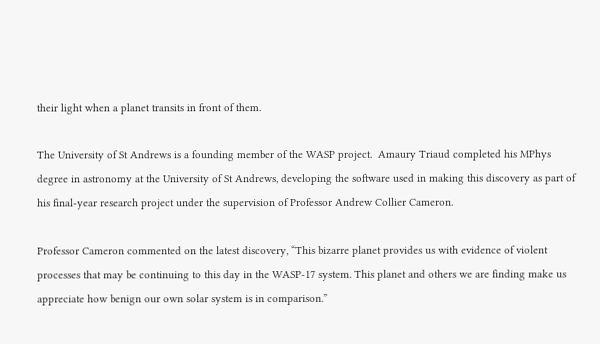their light when a planet transits in front of them.

The University of St Andrews is a founding member of the WASP project.  Amaury Triaud completed his MPhys degree in astronomy at the University of St Andrews, developing the software used in making this discovery as part of his final-year research project under the supervision of Professor Andrew Collier Cameron.

Professor Cameron commented on the latest discovery, “This bizarre planet provides us with evidence of violent processes that may be continuing to this day in the WASP-17 system. This planet and others we are finding make us appreciate how benign our own solar system is in comparison.”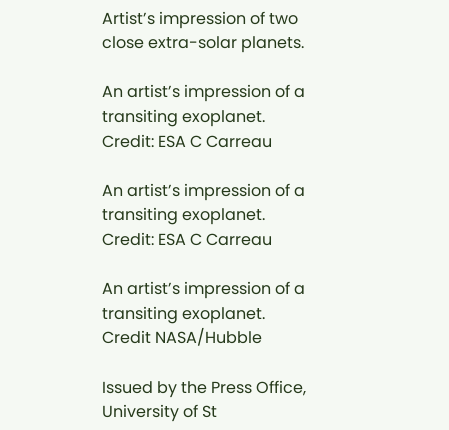Artist’s impression of two close extra-solar planets.

An artist’s impression of a transiting exoplanet.
Credit: ESA C Carreau

An artist’s impression of a transiting exoplanet.
Credit: ESA C Carreau

An artist’s impression of a transiting exoplanet.
Credit NASA/Hubble

Issued by the Press Office, University of St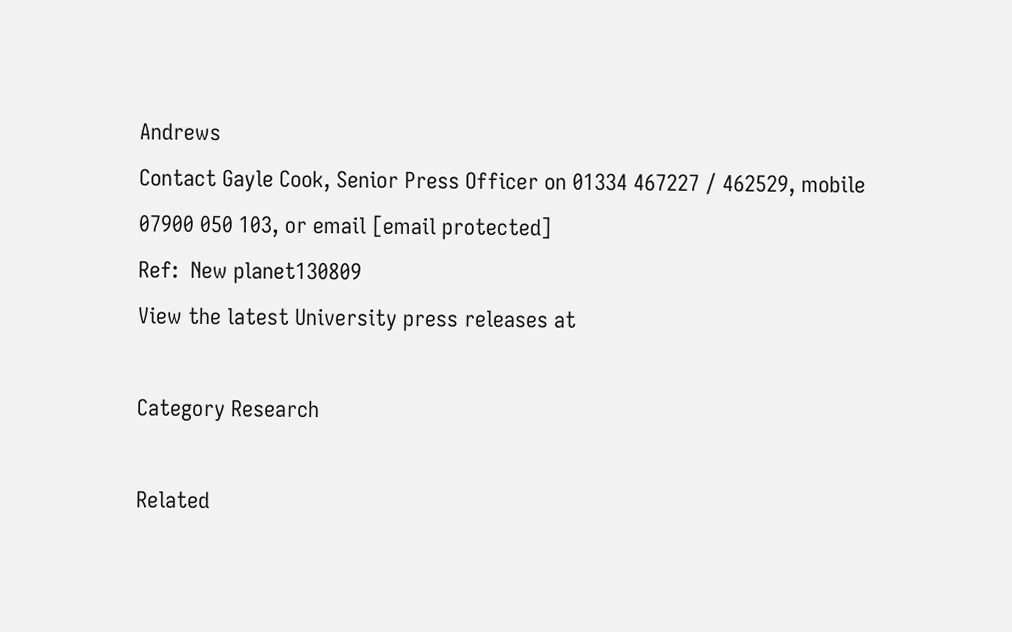Andrews
Contact Gayle Cook, Senior Press Officer on 01334 467227 / 462529, mobile 07900 050 103, or email [email protected]
Ref:  New planet130809
View the latest University press releases at

Category Research

Related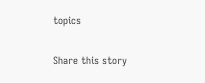topics

Share this story